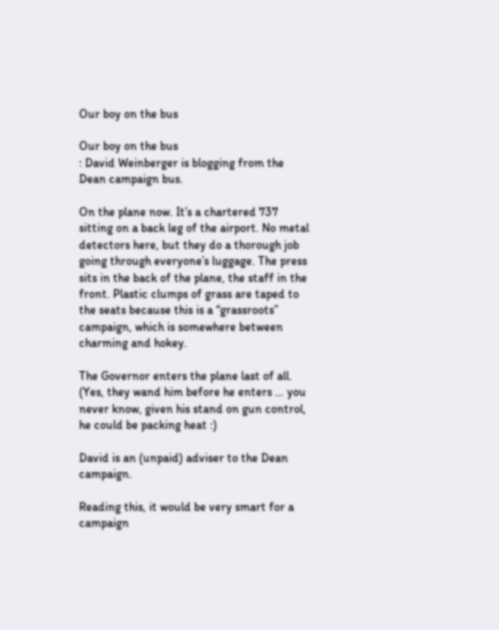Our boy on the bus

Our boy on the bus
: David Weinberger is blogging from the Dean campaign bus.

On the plane now. It’s a chartered 737 sitting on a back leg of the airport. No metal detectors here, but they do a thorough job going through everyone’s luggage. The press sits in the back of the plane, the staff in the front. Plastic clumps of grass are taped to the seats because this is a “grassroots” campaign, which is somewhere between charming and hokey.

The Governor enters the plane last of all. (Yes, they wand him before he enters … you never know, given his stand on gun control, he could be packing heat :)

David is an (unpaid) adviser to the Dean campaign.

Reading this, it would be very smart for a campaign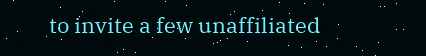to invite a few unaffiliated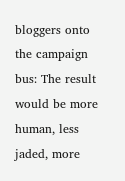bloggers onto the campaign bus: The result would be more human, less jaded, more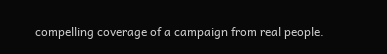compelling coverage of a campaign from real people.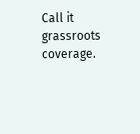Call it grassroots coverage.